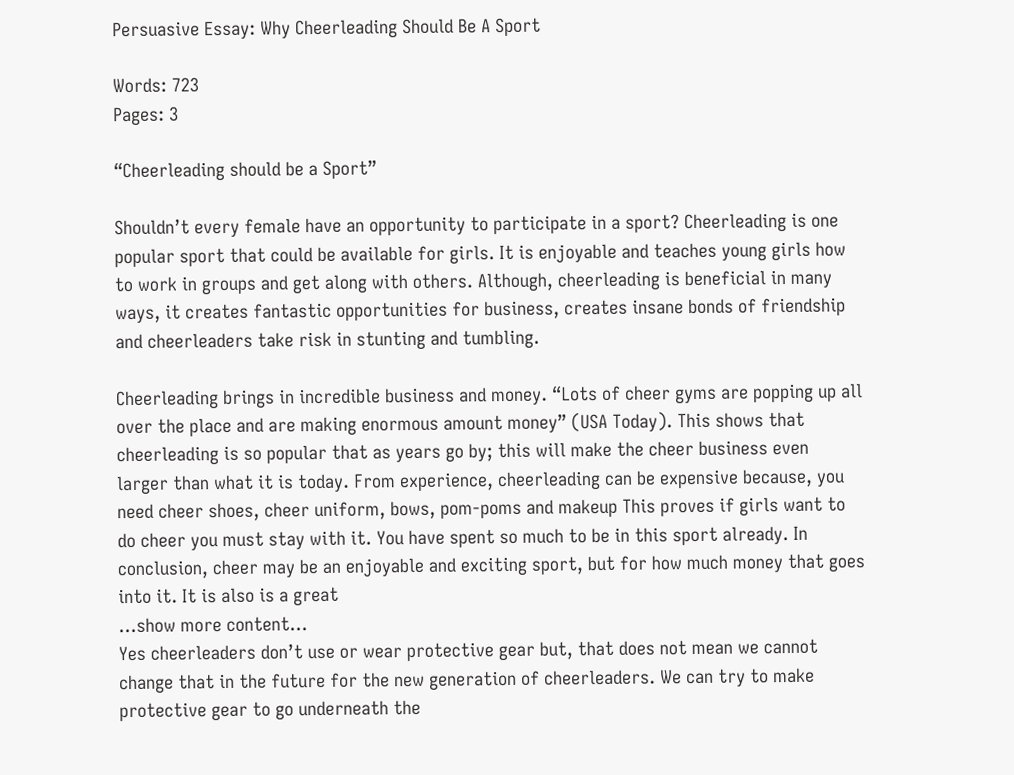Persuasive Essay: Why Cheerleading Should Be A Sport

Words: 723
Pages: 3

“Cheerleading should be a Sport”

Shouldn’t every female have an opportunity to participate in a sport? Cheerleading is one popular sport that could be available for girls. It is enjoyable and teaches young girls how to work in groups and get along with others. Although, cheerleading is beneficial in many ways, it creates fantastic opportunities for business, creates insane bonds of friendship and cheerleaders take risk in stunting and tumbling.

Cheerleading brings in incredible business and money. “Lots of cheer gyms are popping up all over the place and are making enormous amount money” (USA Today). This shows that cheerleading is so popular that as years go by; this will make the cheer business even larger than what it is today. From experience, cheerleading can be expensive because, you need cheer shoes, cheer uniform, bows, pom-poms and makeup This proves if girls want to do cheer you must stay with it. You have spent so much to be in this sport already. In conclusion, cheer may be an enjoyable and exciting sport, but for how much money that goes into it. It is also is a great
…show more content…
Yes cheerleaders don’t use or wear protective gear but, that does not mean we cannot change that in the future for the new generation of cheerleaders. We can try to make protective gear to go underneath the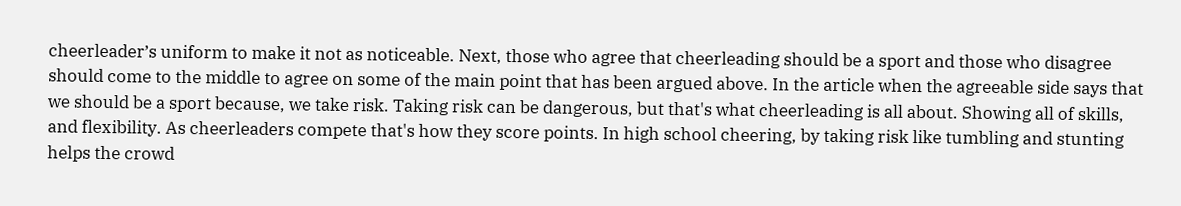cheerleader’s uniform to make it not as noticeable. Next, those who agree that cheerleading should be a sport and those who disagree should come to the middle to agree on some of the main point that has been argued above. In the article when the agreeable side says that we should be a sport because, we take risk. Taking risk can be dangerous, but that's what cheerleading is all about. Showing all of skills, and flexibility. As cheerleaders compete that's how they score points. In high school cheering, by taking risk like tumbling and stunting helps the crowd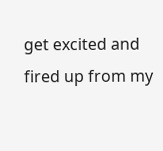get excited and fired up from my